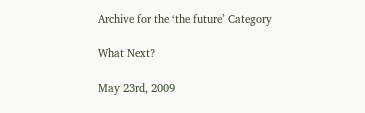Archive for the ‘the future’ Category

What Next?

May 23rd, 2009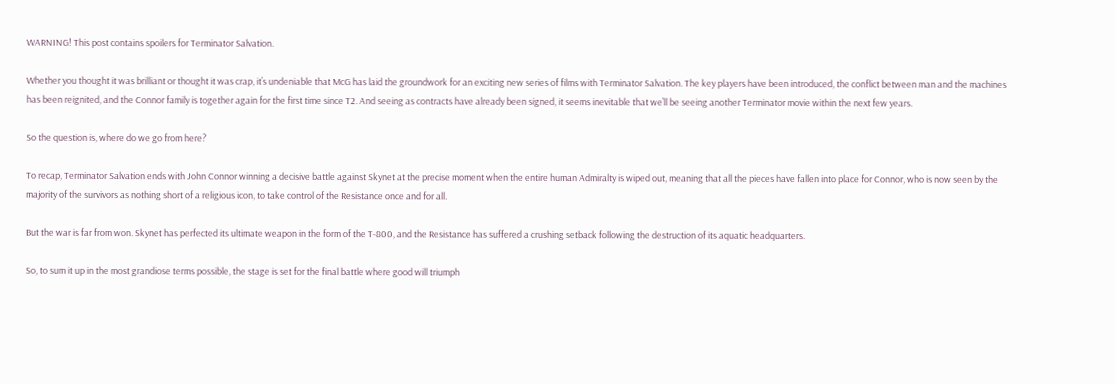WARNING! This post contains spoilers for Terminator Salvation.

Whether you thought it was brilliant or thought it was crap, it’s undeniable that McG has laid the groundwork for an exciting new series of films with Terminator Salvation. The key players have been introduced, the conflict between man and the machines has been reignited, and the Connor family is together again for the first time since T2. And seeing as contracts have already been signed, it seems inevitable that we’ll be seeing another Terminator movie within the next few years.

So the question is, where do we go from here?

To recap, Terminator Salvation ends with John Connor winning a decisive battle against Skynet at the precise moment when the entire human Admiralty is wiped out, meaning that all the pieces have fallen into place for Connor, who is now seen by the majority of the survivors as nothing short of a religious icon, to take control of the Resistance once and for all.

But the war is far from won. Skynet has perfected its ultimate weapon in the form of the T-800, and the Resistance has suffered a crushing setback following the destruction of its aquatic headquarters.

So, to sum it up in the most grandiose terms possible, the stage is set for the final battle where good will triumph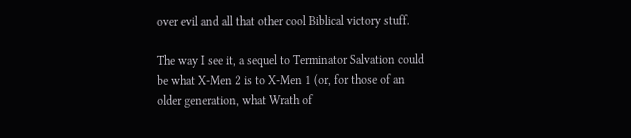over evil and all that other cool Biblical victory stuff.

The way I see it, a sequel to Terminator Salvation could be what X-Men 2 is to X-Men 1 (or, for those of an older generation, what Wrath of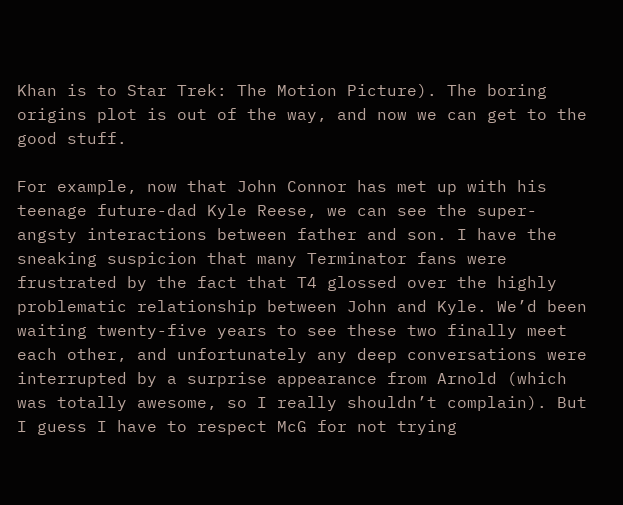Khan is to Star Trek: The Motion Picture). The boring origins plot is out of the way, and now we can get to the good stuff.

For example, now that John Connor has met up with his teenage future-dad Kyle Reese, we can see the super-angsty interactions between father and son. I have the sneaking suspicion that many Terminator fans were frustrated by the fact that T4 glossed over the highly problematic relationship between John and Kyle. We’d been waiting twenty-five years to see these two finally meet each other, and unfortunately any deep conversations were interrupted by a surprise appearance from Arnold (which was totally awesome, so I really shouldn’t complain). But I guess I have to respect McG for not trying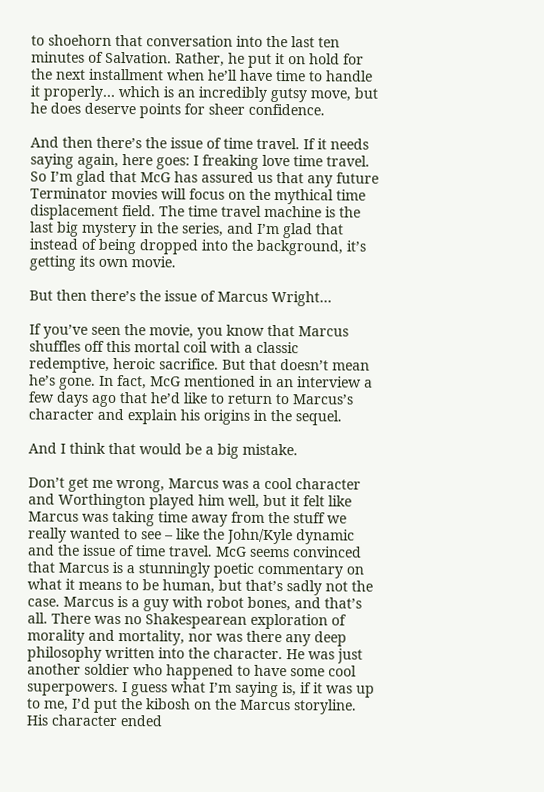to shoehorn that conversation into the last ten minutes of Salvation. Rather, he put it on hold for the next installment when he’ll have time to handle it properly… which is an incredibly gutsy move, but he does deserve points for sheer confidence.

And then there’s the issue of time travel. If it needs saying again, here goes: I freaking love time travel. So I’m glad that McG has assured us that any future Terminator movies will focus on the mythical time displacement field. The time travel machine is the last big mystery in the series, and I’m glad that instead of being dropped into the background, it’s getting its own movie.

But then there’s the issue of Marcus Wright…

If you’ve seen the movie, you know that Marcus shuffles off this mortal coil with a classic redemptive, heroic sacrifice. But that doesn’t mean he’s gone. In fact, McG mentioned in an interview a few days ago that he’d like to return to Marcus’s character and explain his origins in the sequel.

And I think that would be a big mistake.

Don’t get me wrong, Marcus was a cool character and Worthington played him well, but it felt like Marcus was taking time away from the stuff we really wanted to see – like the John/Kyle dynamic and the issue of time travel. McG seems convinced that Marcus is a stunningly poetic commentary on what it means to be human, but that’s sadly not the case. Marcus is a guy with robot bones, and that’s all. There was no Shakespearean exploration of morality and mortality, nor was there any deep philosophy written into the character. He was just another soldier who happened to have some cool superpowers. I guess what I’m saying is, if it was up to me, I’d put the kibosh on the Marcus storyline. His character ended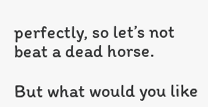perfectly, so let’s not beat a dead horse.

But what would you like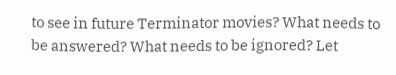to see in future Terminator movies? What needs to be answered? What needs to be ignored? Let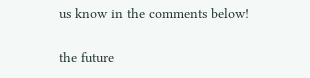us know in the comments below!

the future